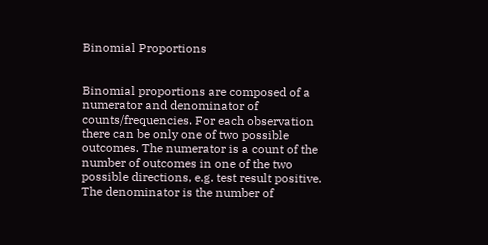Binomial Proportions


Binomial proportions are composed of a numerator and denominator of counts/frequencies. For each observation there can be only one of two possible outcomes. The numerator is a count of the number of outcomes in one of the two possible directions, e.g. test result positive. The denominator is the number of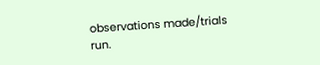observations made/trials run.